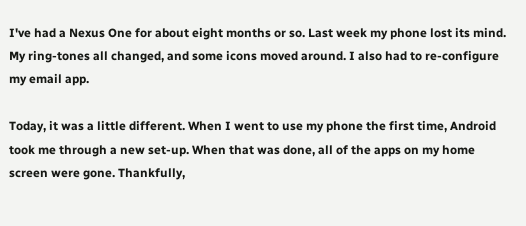I've had a Nexus One for about eight months or so. Last week my phone lost its mind. My ring-tones all changed, and some icons moved around. I also had to re-configure my email app.

Today, it was a little different. When I went to use my phone the first time, Android took me through a new set-up. When that was done, all of the apps on my home screen were gone. Thankfully,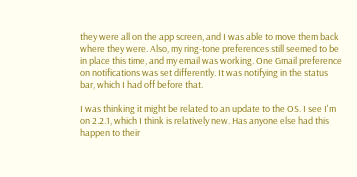they were all on the app screen, and I was able to move them back where they were. Also, my ring-tone preferences still seemed to be in place this time, and my email was working. One Gmail preference on notifications was set differently. It was notifying in the status bar, which I had off before that.

I was thinking it might be related to an update to the OS. I see I'm on 2.2.1, which I think is relatively new. Has anyone else had this happen to their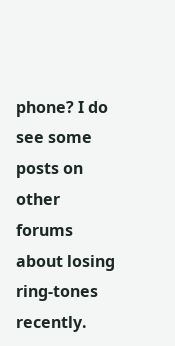phone? I do see some posts on other forums about losing ring-tones recently.